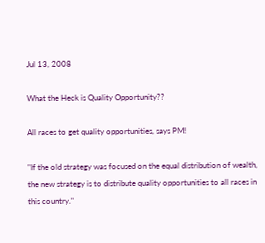Jul 13, 2008

What the Heck is Quality Opportunity??

All races to get quality opportunities, says PM!

"If the old strategy was focused on the equal distribution of wealth, the new strategy is to distribute quality opportunities to all races in this country."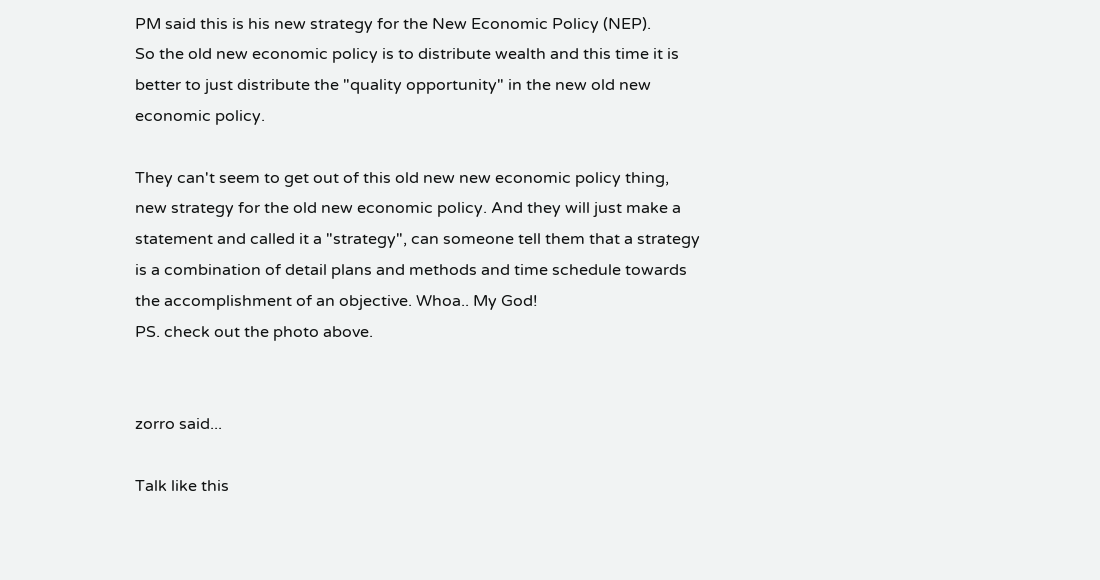PM said this is his new strategy for the New Economic Policy (NEP).
So the old new economic policy is to distribute wealth and this time it is better to just distribute the "quality opportunity" in the new old new economic policy.

They can't seem to get out of this old new new economic policy thing, new strategy for the old new economic policy. And they will just make a statement and called it a "strategy", can someone tell them that a strategy is a combination of detail plans and methods and time schedule towards the accomplishment of an objective. Whoa.. My God!
PS. check out the photo above.


zorro said...

Talk like this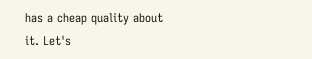has a cheap quality about it. Let's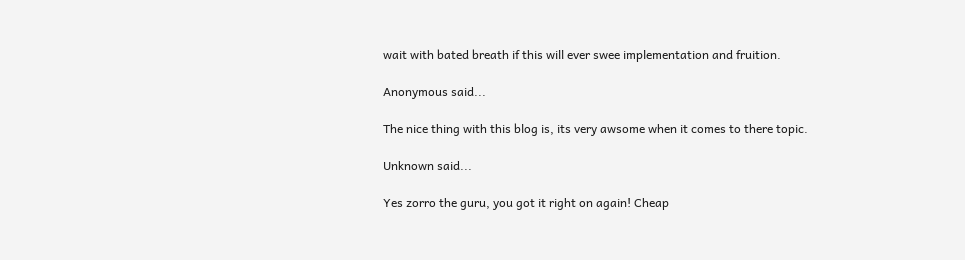wait with bated breath if this will ever swee implementation and fruition.

Anonymous said...

The nice thing with this blog is, its very awsome when it comes to there topic.

Unknown said...

Yes zorro the guru, you got it right on again! Cheap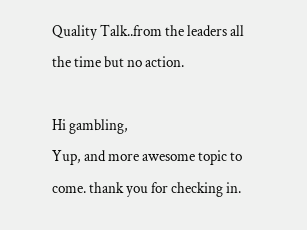Quality Talk..from the leaders all the time but no action.

Hi gambling,
Yup, and more awesome topic to come. thank you for checking in.